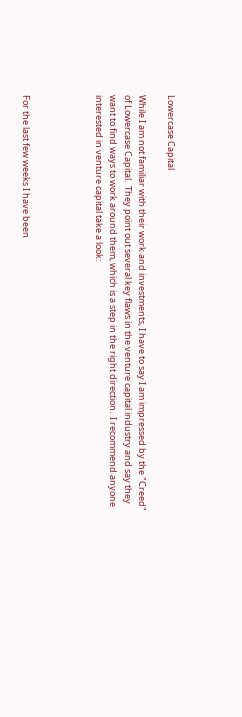Lowercase Capital

While I am not familiar with their work and investments, I have to say I am impressed by the "Creed" of Lowercase Capital.  They point out several key flaws in the venture capital industry and say they want to find ways to work around them, which is a step in the right direction.  I recommend anyone interested in venture capital take a look:




For the last few weeks I have been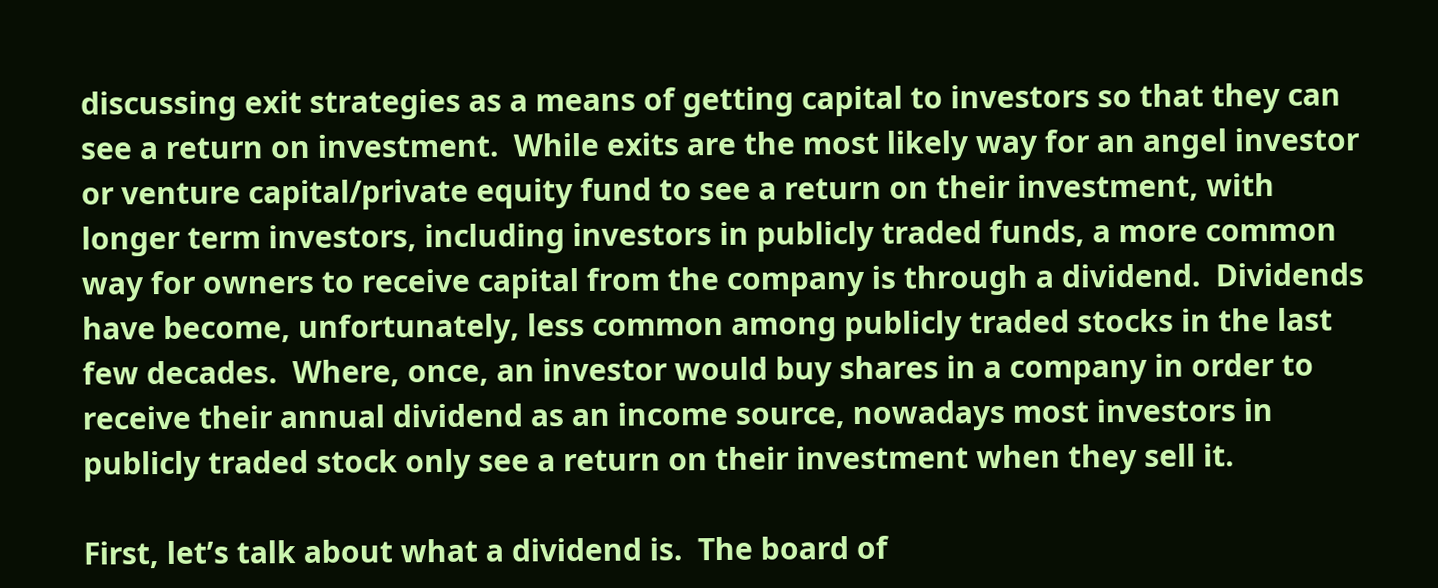discussing exit strategies as a means of getting capital to investors so that they can see a return on investment.  While exits are the most likely way for an angel investor or venture capital/private equity fund to see a return on their investment, with longer term investors, including investors in publicly traded funds, a more common way for owners to receive capital from the company is through a dividend.  Dividends have become, unfortunately, less common among publicly traded stocks in the last few decades.  Where, once, an investor would buy shares in a company in order to receive their annual dividend as an income source, nowadays most investors in publicly traded stock only see a return on their investment when they sell it.

First, let’s talk about what a dividend is.  The board of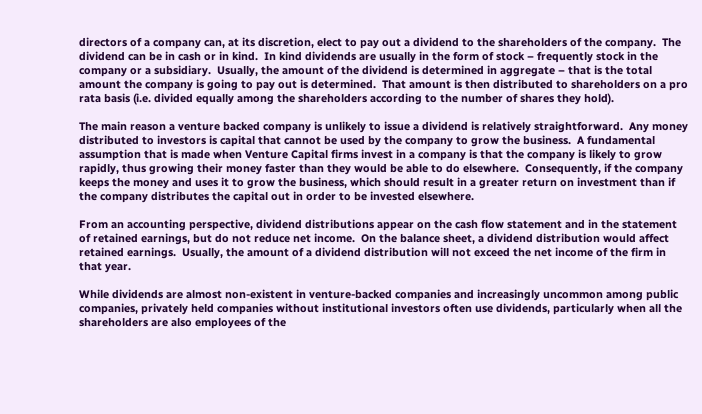directors of a company can, at its discretion, elect to pay out a dividend to the shareholders of the company.  The dividend can be in cash or in kind.  In kind dividends are usually in the form of stock – frequently stock in the company or a subsidiary.  Usually, the amount of the dividend is determined in aggregate – that is the total amount the company is going to pay out is determined.  That amount is then distributed to shareholders on a pro rata basis (i.e. divided equally among the shareholders according to the number of shares they hold).

The main reason a venture backed company is unlikely to issue a dividend is relatively straightforward.  Any money distributed to investors is capital that cannot be used by the company to grow the business.  A fundamental assumption that is made when Venture Capital firms invest in a company is that the company is likely to grow rapidly, thus growing their money faster than they would be able to do elsewhere.  Consequently, if the company keeps the money and uses it to grow the business, which should result in a greater return on investment than if the company distributes the capital out in order to be invested elsewhere.

From an accounting perspective, dividend distributions appear on the cash flow statement and in the statement of retained earnings, but do not reduce net income.  On the balance sheet, a dividend distribution would affect retained earnings.  Usually, the amount of a dividend distribution will not exceed the net income of the firm in that year.

While dividends are almost non-existent in venture-backed companies and increasingly uncommon among public companies, privately held companies without institutional investors often use dividends, particularly when all the shareholders are also employees of the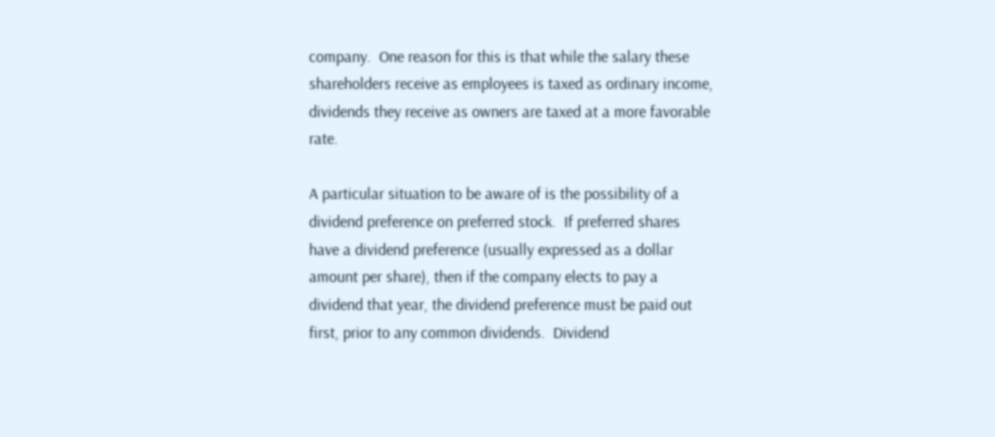company.  One reason for this is that while the salary these shareholders receive as employees is taxed as ordinary income, dividends they receive as owners are taxed at a more favorable rate.

A particular situation to be aware of is the possibility of a dividend preference on preferred stock.  If preferred shares have a dividend preference (usually expressed as a dollar amount per share), then if the company elects to pay a dividend that year, the dividend preference must be paid out first, prior to any common dividends.  Dividend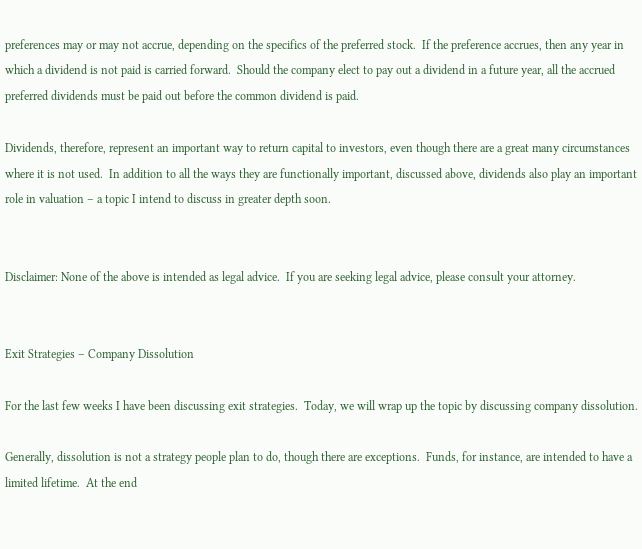preferences may or may not accrue, depending on the specifics of the preferred stock.  If the preference accrues, then any year in which a dividend is not paid is carried forward.  Should the company elect to pay out a dividend in a future year, all the accrued preferred dividends must be paid out before the common dividend is paid.

Dividends, therefore, represent an important way to return capital to investors, even though there are a great many circumstances where it is not used.  In addition to all the ways they are functionally important, discussed above, dividends also play an important role in valuation – a topic I intend to discuss in greater depth soon.


Disclaimer: None of the above is intended as legal advice.  If you are seeking legal advice, please consult your attorney.


Exit Strategies – Company Dissolution

For the last few weeks I have been discussing exit strategies.  Today, we will wrap up the topic by discussing company dissolution.

Generally, dissolution is not a strategy people plan to do, though there are exceptions.  Funds, for instance, are intended to have a limited lifetime.  At the end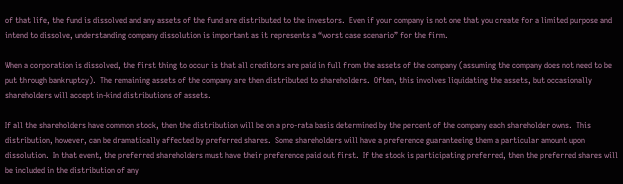of that life, the fund is dissolved and any assets of the fund are distributed to the investors.  Even if your company is not one that you create for a limited purpose and intend to dissolve, understanding company dissolution is important as it represents a “worst case scenario” for the firm.

When a corporation is dissolved, the first thing to occur is that all creditors are paid in full from the assets of the company (assuming the company does not need to be put through bankruptcy).  The remaining assets of the company are then distributed to shareholders.  Often, this involves liquidating the assets, but occasionally shareholders will accept in-kind distributions of assets.

If all the shareholders have common stock, then the distribution will be on a pro-rata basis determined by the percent of the company each shareholder owns.  This distribution, however, can be dramatically affected by preferred shares.  Some shareholders will have a preference guaranteeing them a particular amount upon dissolution.  In that event, the preferred shareholders must have their preference paid out first.  If the stock is participating preferred, then the preferred shares will be included in the distribution of any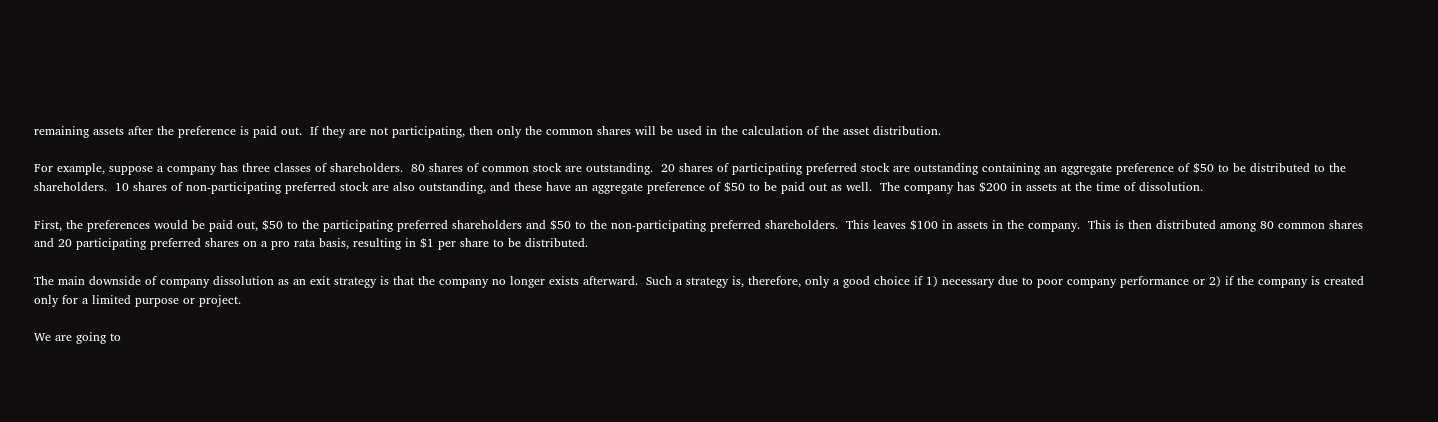remaining assets after the preference is paid out.  If they are not participating, then only the common shares will be used in the calculation of the asset distribution.

For example, suppose a company has three classes of shareholders.  80 shares of common stock are outstanding.  20 shares of participating preferred stock are outstanding containing an aggregate preference of $50 to be distributed to the shareholders.  10 shares of non-participating preferred stock are also outstanding, and these have an aggregate preference of $50 to be paid out as well.  The company has $200 in assets at the time of dissolution.

First, the preferences would be paid out, $50 to the participating preferred shareholders and $50 to the non-participating preferred shareholders.  This leaves $100 in assets in the company.  This is then distributed among 80 common shares and 20 participating preferred shares on a pro rata basis, resulting in $1 per share to be distributed.

The main downside of company dissolution as an exit strategy is that the company no longer exists afterward.  Such a strategy is, therefore, only a good choice if 1) necessary due to poor company performance or 2) if the company is created only for a limited purpose or project.

We are going to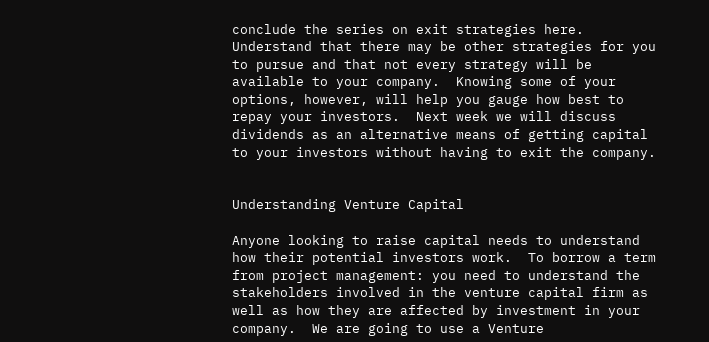conclude the series on exit strategies here.  Understand that there may be other strategies for you to pursue and that not every strategy will be available to your company.  Knowing some of your options, however, will help you gauge how best to repay your investors.  Next week we will discuss dividends as an alternative means of getting capital to your investors without having to exit the company.


Understanding Venture Capital

Anyone looking to raise capital needs to understand how their potential investors work.  To borrow a term from project management: you need to understand the stakeholders involved in the venture capital firm as well as how they are affected by investment in your company.  We are going to use a Venture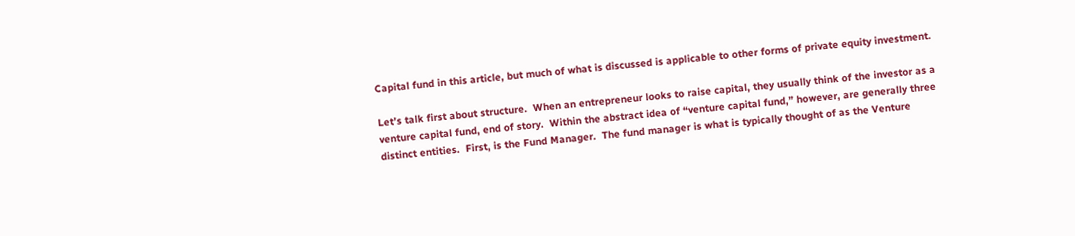Capital fund in this article, but much of what is discussed is applicable to other forms of private equity investment.

Let’s talk first about structure.  When an entrepreneur looks to raise capital, they usually think of the investor as a venture capital fund, end of story.  Within the abstract idea of “venture capital fund,” however, are generally three distinct entities.  First, is the Fund Manager.  The fund manager is what is typically thought of as the Venture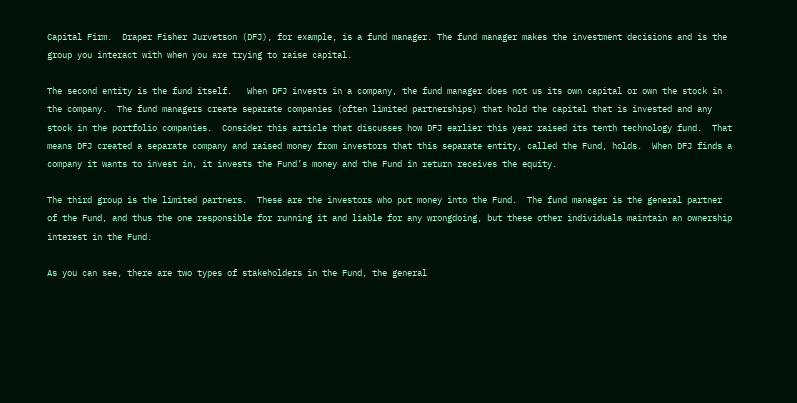Capital Firm.  Draper Fisher Jurvetson (DFJ), for example, is a fund manager. The fund manager makes the investment decisions and is the group you interact with when you are trying to raise capital.

The second entity is the fund itself.   When DFJ invests in a company, the fund manager does not us its own capital or own the stock in the company.  The fund managers create separate companies (often limited partnerships) that hold the capital that is invested and any stock in the portfolio companies.  Consider this article that discusses how DFJ earlier this year raised its tenth technology fund.  That means DFJ created a separate company and raised money from investors that this separate entity, called the Fund, holds.  When DFJ finds a company it wants to invest in, it invests the Fund’s money and the Fund in return receives the equity.

The third group is the limited partners.  These are the investors who put money into the Fund.  The fund manager is the general partner of the Fund, and thus the one responsible for running it and liable for any wrongdoing, but these other individuals maintain an ownership interest in the Fund.

As you can see, there are two types of stakeholders in the Fund, the general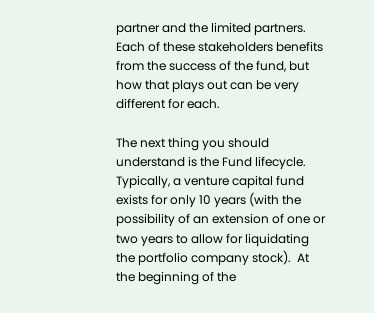partner and the limited partners.  Each of these stakeholders benefits from the success of the fund, but how that plays out can be very different for each.

The next thing you should understand is the Fund lifecycle.  Typically, a venture capital fund exists for only 10 years (with the possibility of an extension of one or two years to allow for liquidating the portfolio company stock).  At the beginning of the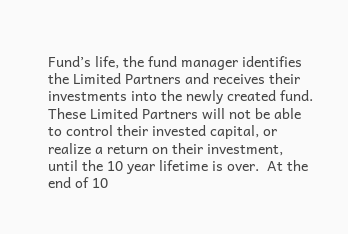Fund’s life, the fund manager identifies the Limited Partners and receives their investments into the newly created fund.  These Limited Partners will not be able to control their invested capital, or realize a return on their investment, until the 10 year lifetime is over.  At the end of 10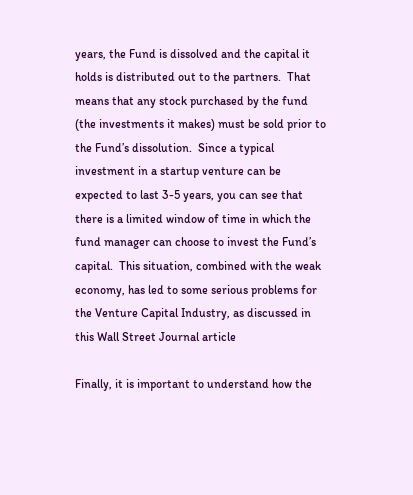years, the Fund is dissolved and the capital it holds is distributed out to the partners.  That means that any stock purchased by the fund (the investments it makes) must be sold prior to the Fund’s dissolution.  Since a typical investment in a startup venture can be expected to last 3-5 years, you can see that there is a limited window of time in which the fund manager can choose to invest the Fund’s capital.  This situation, combined with the weak economy, has led to some serious problems for the Venture Capital Industry, as discussed in this Wall Street Journal article

Finally, it is important to understand how the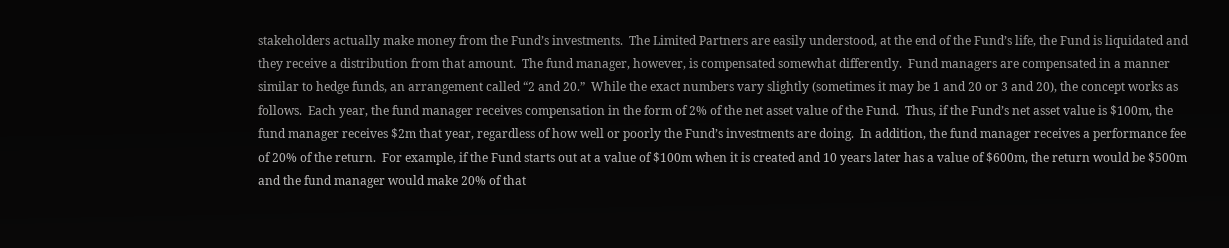stakeholders actually make money from the Fund’s investments.  The Limited Partners are easily understood, at the end of the Fund’s life, the Fund is liquidated and they receive a distribution from that amount.  The fund manager, however, is compensated somewhat differently.  Fund managers are compensated in a manner similar to hedge funds, an arrangement called “2 and 20.”  While the exact numbers vary slightly (sometimes it may be 1 and 20 or 3 and 20), the concept works as follows.  Each year, the fund manager receives compensation in the form of 2% of the net asset value of the Fund.  Thus, if the Fund’s net asset value is $100m, the fund manager receives $2m that year, regardless of how well or poorly the Fund’s investments are doing.  In addition, the fund manager receives a performance fee of 20% of the return.  For example, if the Fund starts out at a value of $100m when it is created and 10 years later has a value of $600m, the return would be $500m and the fund manager would make 20% of that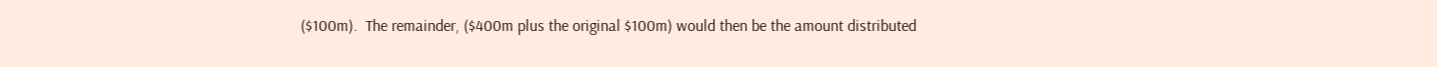($100m).  The remainder, ($400m plus the original $100m) would then be the amount distributed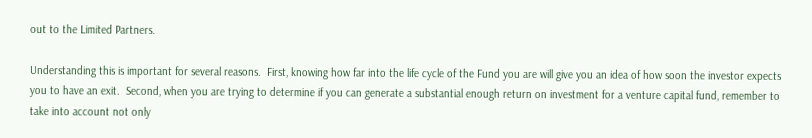out to the Limited Partners.

Understanding this is important for several reasons.  First, knowing how far into the life cycle of the Fund you are will give you an idea of how soon the investor expects you to have an exit.  Second, when you are trying to determine if you can generate a substantial enough return on investment for a venture capital fund, remember to take into account not only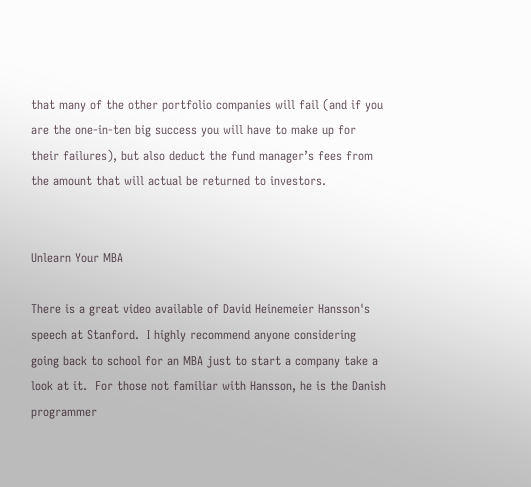that many of the other portfolio companies will fail (and if you are the one-in-ten big success you will have to make up for their failures), but also deduct the fund manager’s fees from the amount that will actual be returned to investors.


Unlearn Your MBA

There is a great video available of David Heinemeier Hansson's speech at Stanford.  I highly recommend anyone considering going back to school for an MBA just to start a company take a look at it.  For those not familiar with Hansson, he is the Danish programmer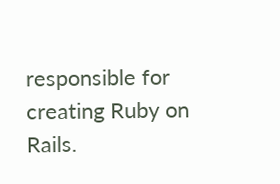responsible for creating Ruby on Rails.